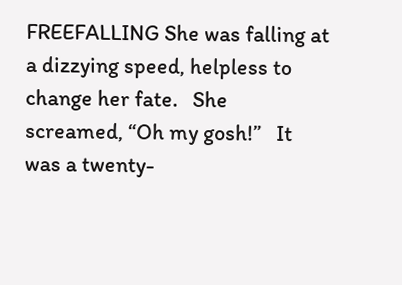FREEFALLING She was falling at a dizzying speed, helpless to change her fate.   She screamed, “Oh my gosh!”   It was a twenty-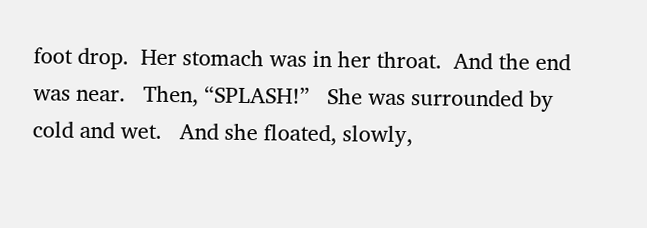foot drop.  Her stomach was in her throat.  And the end was near.   Then, “SPLASH!”   She was surrounded by cold and wet.   And she floated, slowly,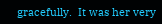gracefully.  It was her very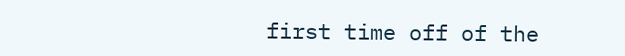first time off of the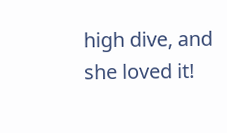high dive, and she loved it!